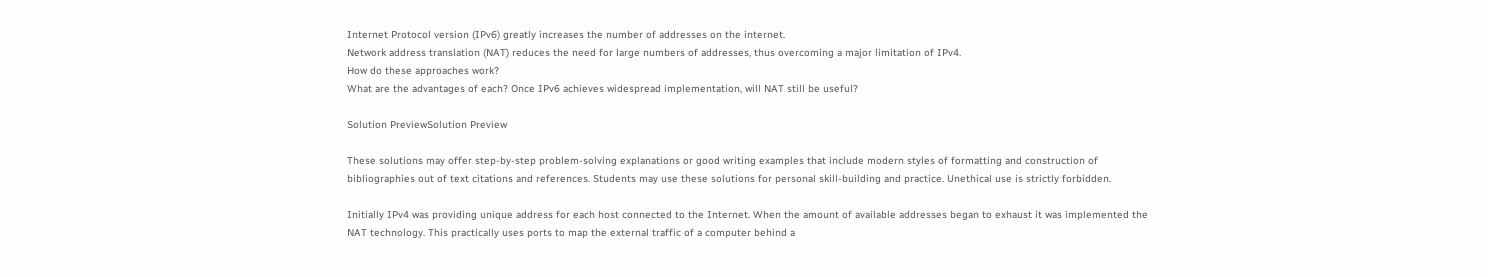Internet Protocol version (IPv6) greatly increases the number of addresses on the internet.
Network address translation (NAT) reduces the need for large numbers of addresses, thus overcoming a major limitation of IPv4.
How do these approaches work?
What are the advantages of each? Once IPv6 achieves widespread implementation, will NAT still be useful?

Solution PreviewSolution Preview

These solutions may offer step-by-step problem-solving explanations or good writing examples that include modern styles of formatting and construction of bibliographies out of text citations and references. Students may use these solutions for personal skill-building and practice. Unethical use is strictly forbidden.

Initially IPv4 was providing unique address for each host connected to the Internet. When the amount of available addresses began to exhaust it was implemented the NAT technology. This practically uses ports to map the external traffic of a computer behind a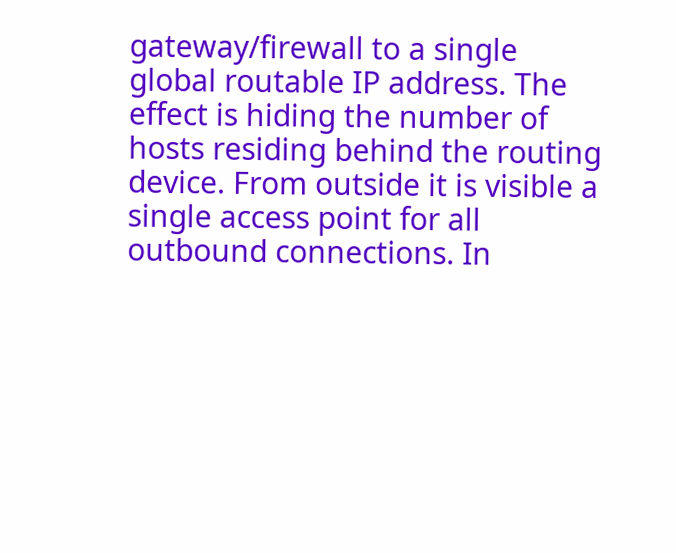gateway/firewall to a single global routable IP address. The effect is hiding the number of hosts residing behind the routing device. From outside it is visible a single access point for all outbound connections. In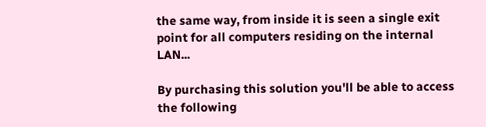the same way, from inside it is seen a single exit point for all computers residing on the internal LAN...

By purchasing this solution you'll be able to access the following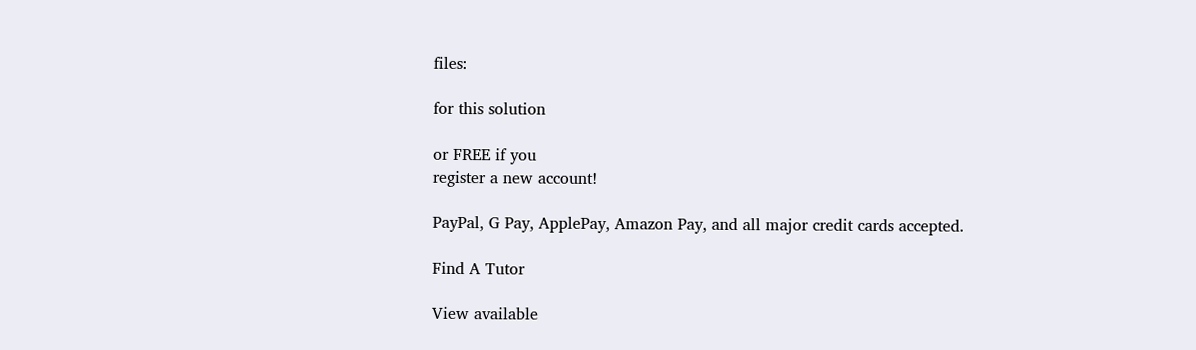files:

for this solution

or FREE if you
register a new account!

PayPal, G Pay, ApplePay, Amazon Pay, and all major credit cards accepted.

Find A Tutor

View available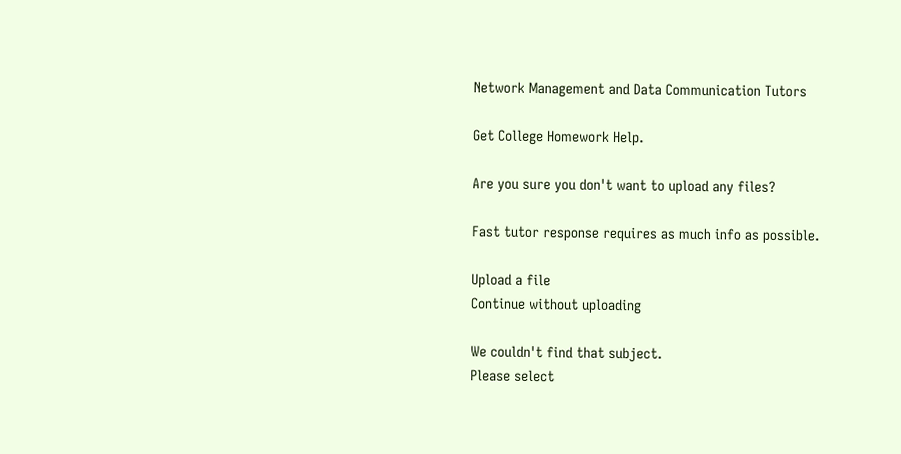Network Management and Data Communication Tutors

Get College Homework Help.

Are you sure you don't want to upload any files?

Fast tutor response requires as much info as possible.

Upload a file
Continue without uploading

We couldn't find that subject.
Please select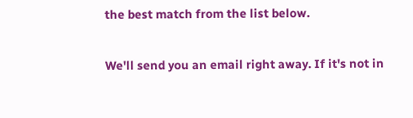the best match from the list below.

We'll send you an email right away. If it's not in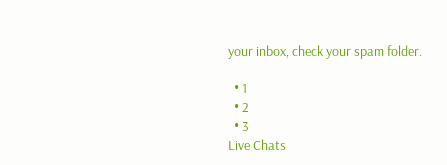your inbox, check your spam folder.

  • 1
  • 2
  • 3
Live Chats